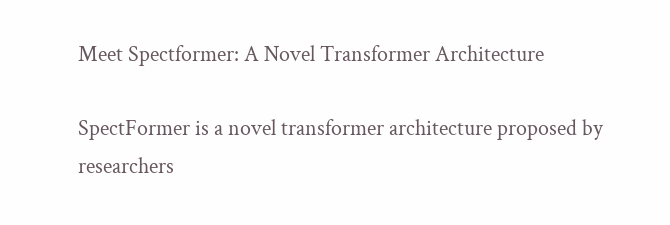Meet Spectformer: A Novel Transformer Architecture

SpectFormer is a novel transformer architecture proposed by researchers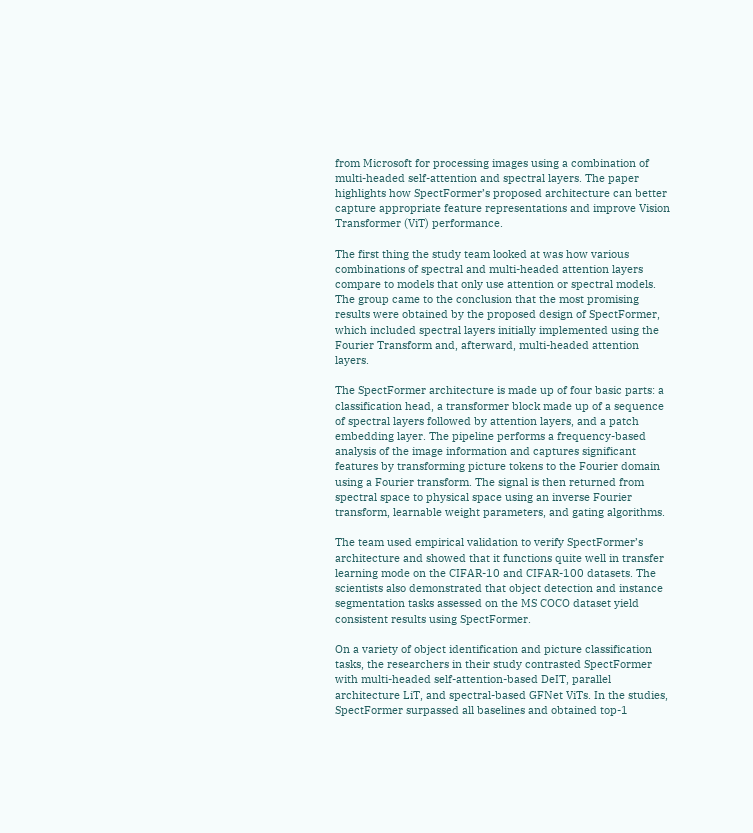from Microsoft for processing images using a combination of multi-headed self-attention and spectral layers. The paper highlights how SpectFormer’s proposed architecture can better capture appropriate feature representations and improve Vision Transformer (ViT) performance.

The first thing the study team looked at was how various combinations of spectral and multi-headed attention layers compare to models that only use attention or spectral models. The group came to the conclusion that the most promising results were obtained by the proposed design of SpectFormer, which included spectral layers initially implemented using the Fourier Transform and, afterward, multi-headed attention layers.

The SpectFormer architecture is made up of four basic parts: a classification head, a transformer block made up of a sequence of spectral layers followed by attention layers, and a patch embedding layer. The pipeline performs a frequency-based analysis of the image information and captures significant features by transforming picture tokens to the Fourier domain using a Fourier transform. The signal is then returned from spectral space to physical space using an inverse Fourier transform, learnable weight parameters, and gating algorithms.

The team used empirical validation to verify SpectFormer’s architecture and showed that it functions quite well in transfer learning mode on the CIFAR-10 and CIFAR-100 datasets. The scientists also demonstrated that object detection and instance segmentation tasks assessed on the MS COCO dataset yield consistent results using SpectFormer.

On a variety of object identification and picture classification tasks, the researchers in their study contrasted SpectFormer with multi-headed self-attention-based DeIT, parallel architecture LiT, and spectral-based GFNet ViTs. In the studies, SpectFormer surpassed all baselines and obtained top-1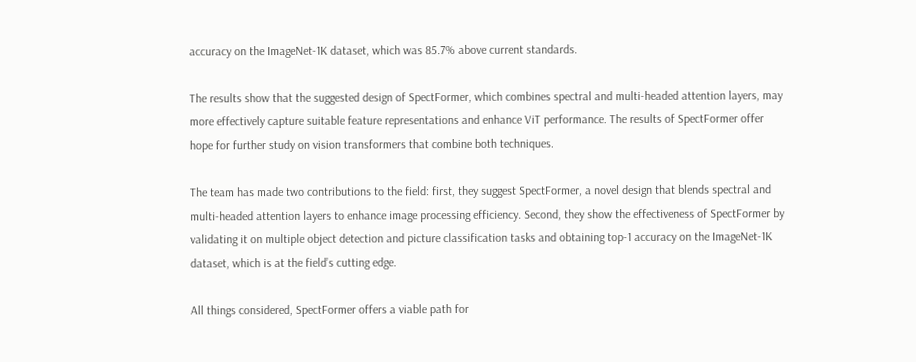accuracy on the ImageNet-1K dataset, which was 85.7% above current standards.

The results show that the suggested design of SpectFormer, which combines spectral and multi-headed attention layers, may more effectively capture suitable feature representations and enhance ViT performance. The results of SpectFormer offer hope for further study on vision transformers that combine both techniques.

The team has made two contributions to the field: first, they suggest SpectFormer, a novel design that blends spectral and multi-headed attention layers to enhance image processing efficiency. Second, they show the effectiveness of SpectFormer by validating it on multiple object detection and picture classification tasks and obtaining top-1 accuracy on the ImageNet-1K dataset, which is at the field’s cutting edge.

All things considered, SpectFormer offers a viable path for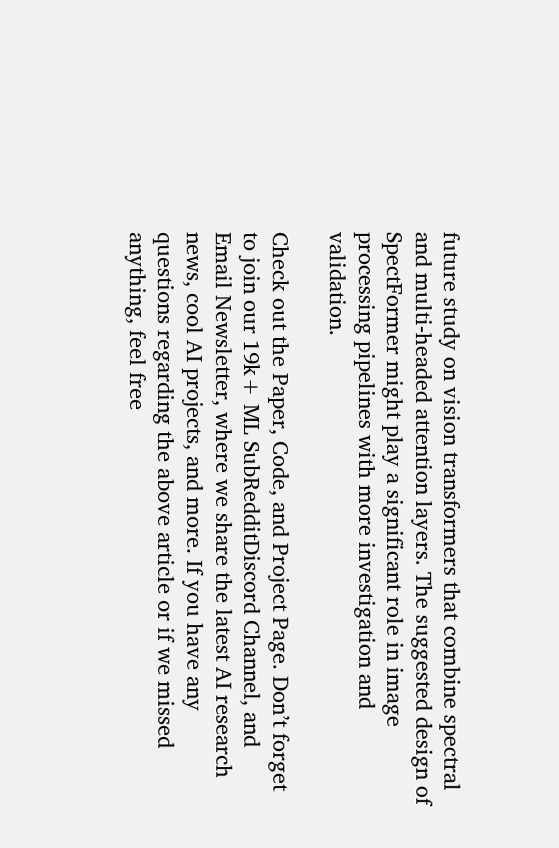future study on vision transformers that combine spectral and multi-headed attention layers. The suggested design of SpectFormer might play a significant role in image processing pipelines with more investigation and validation.

Check out the Paper, Code, and Project Page. Don’t forget to join our 19k+ ML SubRedditDiscord Channel, and Email Newsletter, where we share the latest AI research news, cool AI projects, and more. If you have any questions regarding the above article or if we missed anything, feel free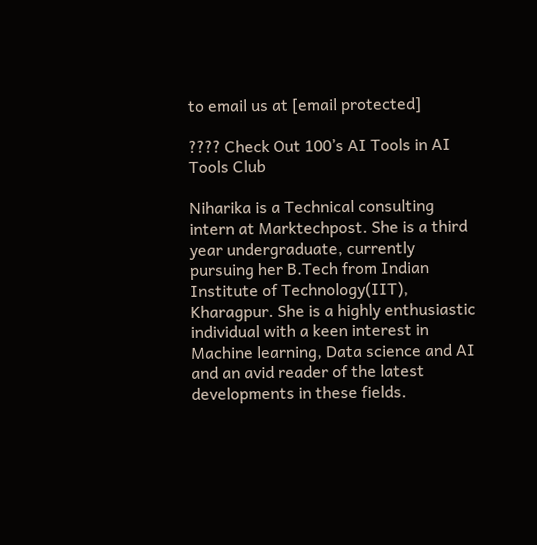to email us at [email protected]

???? Check Out 100’s AI Tools in AI Tools Club

Niharika is a Technical consulting intern at Marktechpost. She is a third year undergraduate, currently pursuing her B.Tech from Indian Institute of Technology(IIT), Kharagpur. She is a highly enthusiastic individual with a keen interest in Machine learning, Data science and AI and an avid reader of the latest developments in these fields.